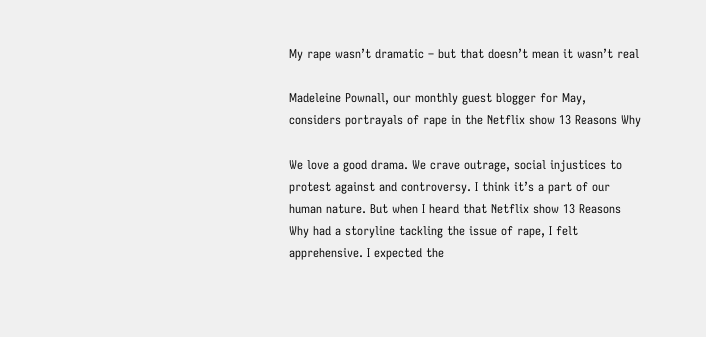My rape wasn’t dramatic – but that doesn’t mean it wasn’t real

Madeleine Pownall, our monthly guest blogger for May, considers portrayals of rape in the Netflix show 13 Reasons Why

We love a good drama. We crave outrage, social injustices to protest against and controversy. I think it’s a part of our human nature. But when I heard that Netflix show 13 Reasons Why had a storyline tackling the issue of rape, I felt apprehensive. I expected the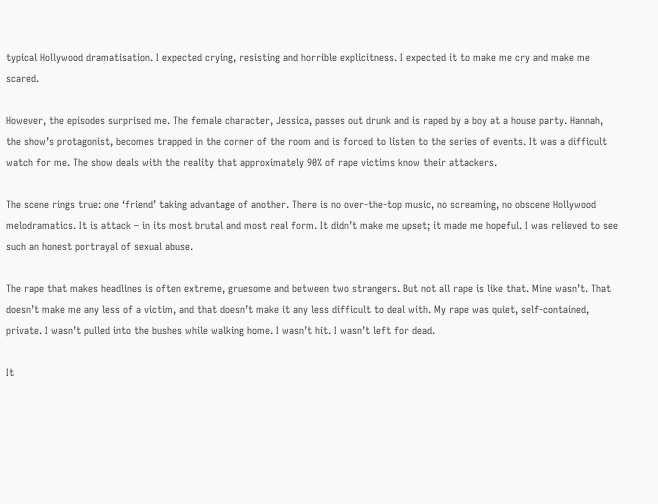typical Hollywood dramatisation. I expected crying, resisting and horrible explicitness. I expected it to make me cry and make me scared.

However, the episodes surprised me. The female character, Jessica, passes out drunk and is raped by a boy at a house party. Hannah, the show’s protagonist, becomes trapped in the corner of the room and is forced to listen to the series of events. It was a difficult watch for me. The show deals with the reality that approximately 90% of rape victims know their attackers.

The scene rings true: one ‘friend’ taking advantage of another. There is no over-the-top music, no screaming, no obscene Hollywood melodramatics. It is attack – in its most brutal and most real form. It didn’t make me upset; it made me hopeful. I was relieved to see such an honest portrayal of sexual abuse.

The rape that makes headlines is often extreme, gruesome and between two strangers. But not all rape is like that. Mine wasn’t. That doesn’t make me any less of a victim, and that doesn’t make it any less difficult to deal with. My rape was quiet, self-contained, private. I wasn’t pulled into the bushes while walking home. I wasn’t hit. I wasn’t left for dead.

It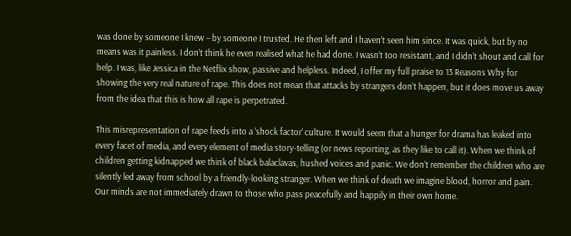was done by someone I knew – by someone I trusted. He then left and I haven’t seen him since. It was quick, but by no means was it painless. I don’t think he even realised what he had done. I wasn’t too resistant, and I didn’t shout and call for help. I was, like Jessica in the Netflix show, passive and helpless. Indeed, I offer my full praise to 13 Reasons Why for showing the very real nature of rape. This does not mean that attacks by strangers don’t happen, but it does move us away from the idea that this is how all rape is perpetrated.

This misrepresentation of rape feeds into a ‘shock factor’ culture. It would seem that a hunger for drama has leaked into every facet of media, and every element of media story-telling (or news reporting, as they like to call it). When we think of children getting kidnapped we think of black balaclavas, hushed voices and panic. We don’t remember the children who are silently led away from school by a friendly-looking stranger. When we think of death we imagine blood, horror and pain. Our minds are not immediately drawn to those who pass peacefully and happily in their own home.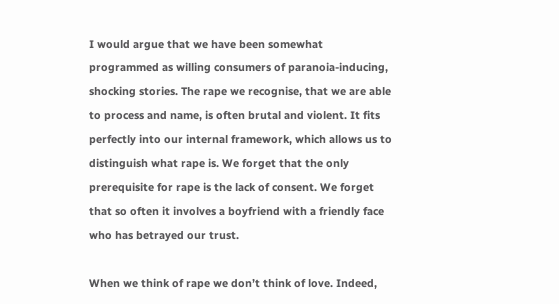I would argue that we have been somewhat programmed as willing consumers of paranoia-inducing, shocking stories. The rape we recognise, that we are able to process and name, is often brutal and violent. It fits perfectly into our internal framework, which allows us to distinguish what rape is. We forget that the only prerequisite for rape is the lack of consent. We forget that so often it involves a boyfriend with a friendly face who has betrayed our trust.

When we think of rape we don’t think of love. Indeed,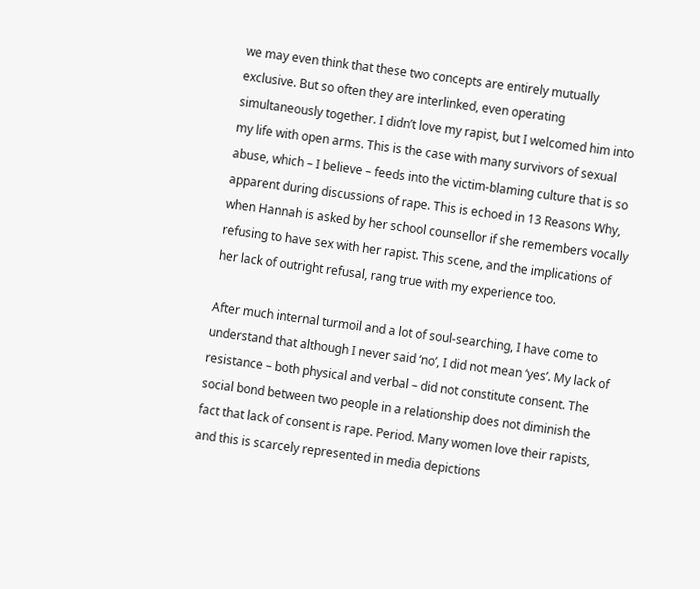we may even think that these two concepts are entirely mutually exclusive. But so often they are interlinked, even operating simultaneously together. I didn’t love my rapist, but I welcomed him into my life with open arms. This is the case with many survivors of sexual abuse, which – I believe – feeds into the victim-blaming culture that is so apparent during discussions of rape. This is echoed in 13 Reasons Why, when Hannah is asked by her school counsellor if she remembers vocally refusing to have sex with her rapist. This scene, and the implications of her lack of outright refusal, rang true with my experience too.

After much internal turmoil and a lot of soul-searching, I have come to understand that although I never said ‘no’, I did not mean ‘yes’. My lack of resistance – both physical and verbal – did not constitute consent. The social bond between two people in a relationship does not diminish the fact that lack of consent is rape. Period. Many women love their rapists, and this is scarcely represented in media depictions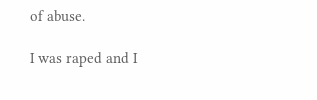of abuse.

I was raped and I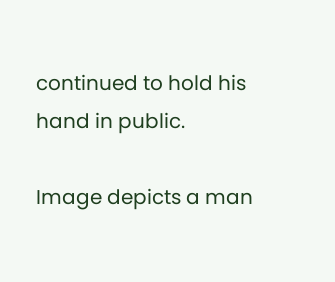continued to hold his hand in public.

Image depicts a man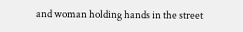and woman holding hands in the street